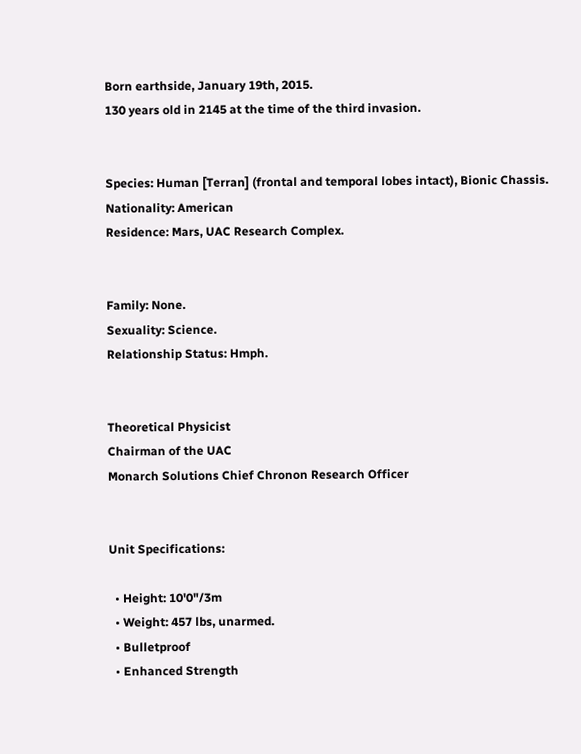Born earthside, January 19th, 2015.
130 years old in 2145 at the time of the third invasion.


Species: Human [Terran] (frontal and temporal lobes intact), Bionic Chassis.
Nationality: American
Residence: Mars, UAC Research Complex.


Family: None.
Sexuality: Science.
Relationship Status: Hmph.


Theoretical Physicist
Chairman of the UAC
Monarch Solutions Chief Chronon Research Officer


Unit Specifications:

  • Height: 10'0"/3m
  • Weight: 457 lbs, unarmed.
  • Bulletproof
  • Enhanced Strength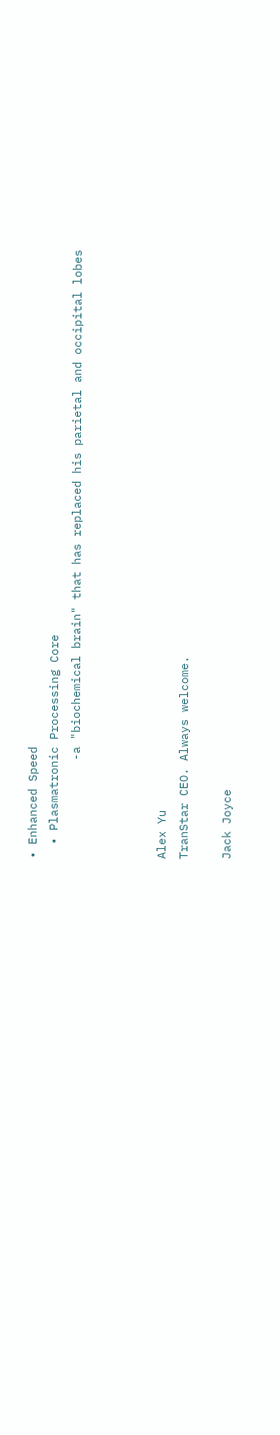• Enhanced Speed
  • Plasmatronic Processing Core
              -a "biochemical brain" that has replaced his parietal and occipital lobes



Alex Yu
TranStar CEO. Always welcome.

Jack Joyce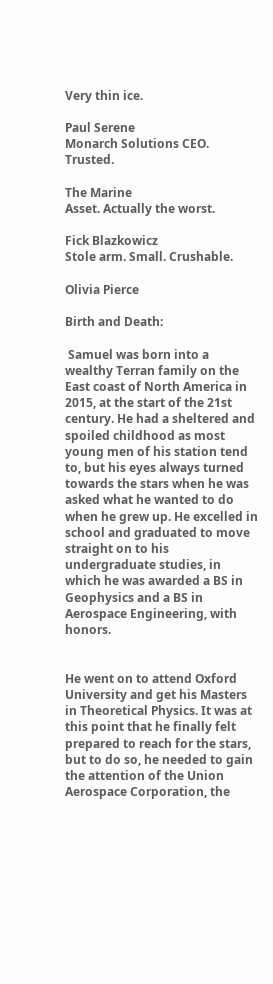Very thin ice.

Paul Serene
Monarch Solutions CEO. Trusted.

The Marine
Asset. Actually the worst.

Fick Blazkowicz
Stole arm. Small. Crushable.

Olivia Pierce

Birth and Death:

 Samuel was born into a wealthy Terran family on the East coast of North America in 2015, at the start of the 21st century. He had a sheltered and spoiled childhood as most young men of his station tend to, but his eyes always turned towards the stars when he was asked what he wanted to do when he grew up. He excelled in school and graduated to move straight on to his undergraduate studies, in which he was awarded a BS in Geophysics and a BS in Aerospace Engineering, with honors.


He went on to attend Oxford University and get his Masters in Theoretical Physics. It was at this point that he finally felt prepared to reach for the stars, but to do so, he needed to gain the attention of the Union Aerospace Corporation, the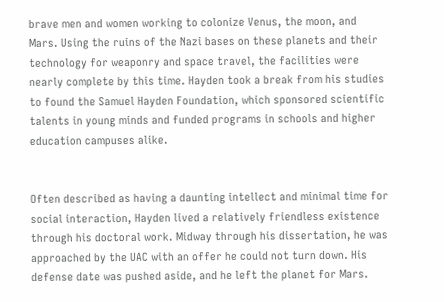brave men and women working to colonize Venus, the moon, and Mars. Using the ruins of the Nazi bases on these planets and their technology for weaponry and space travel, the facilities were nearly complete by this time. Hayden took a break from his studies to found the Samuel Hayden Foundation, which sponsored scientific talents in young minds and funded programs in schools and higher education campuses alike.


Often described as having a daunting intellect and minimal time for social interaction, Hayden lived a relatively friendless existence through his doctoral work. Midway through his dissertation, he was approached by the UAC with an offer he could not turn down. His defense date was pushed aside, and he left the planet for Mars.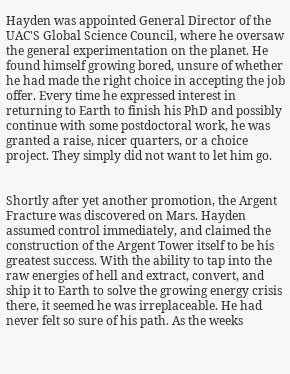Hayden was appointed General Director of the UAC'S Global Science Council, where he oversaw the general experimentation on the planet. He found himself growing bored, unsure of whether he had made the right choice in accepting the job offer. Every time he expressed interest in returning to Earth to finish his PhD and possibly continue with some postdoctoral work, he was granted a raise, nicer quarters, or a choice project. They simply did not want to let him go.


Shortly after yet another promotion, the Argent Fracture was discovered on Mars. Hayden assumed control immediately, and claimed the construction of the Argent Tower itself to be his greatest success. With the ability to tap into the raw energies of hell and extract, convert, and ship it to Earth to solve the growing energy crisis there, it seemed he was irreplaceable. He had never felt so sure of his path. As the weeks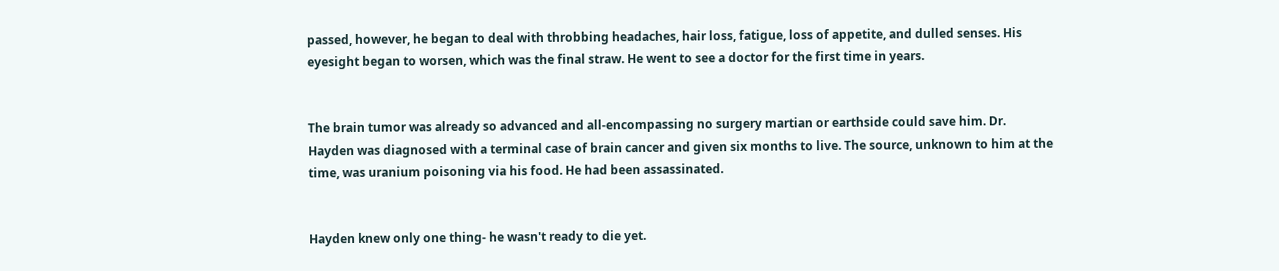passed, however, he began to deal with throbbing headaches, hair loss, fatigue, loss of appetite, and dulled senses. His eyesight began to worsen, which was the final straw. He went to see a doctor for the first time in years.


The brain tumor was already so advanced and all-encompassing no surgery martian or earthside could save him. Dr. Hayden was diagnosed with a terminal case of brain cancer and given six months to live. The source, unknown to him at the time, was uranium poisoning via his food. He had been assassinated.


Hayden knew only one thing- he wasn't ready to die yet.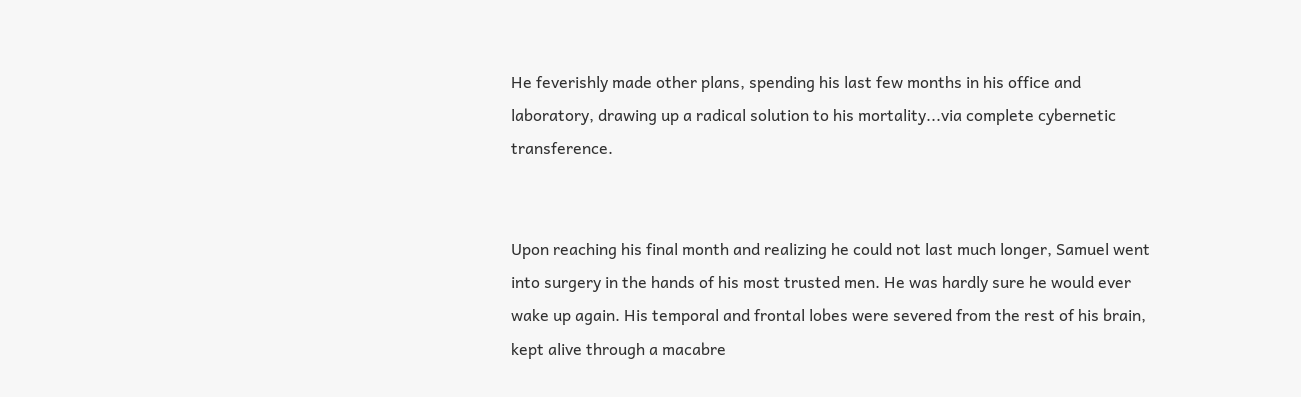He feverishly made other plans, spending his last few months in his office and laboratory, drawing up a radical solution to his mortality...via complete cybernetic transference.


Upon reaching his final month and realizing he could not last much longer, Samuel went into surgery in the hands of his most trusted men. He was hardly sure he would ever wake up again. His temporal and frontal lobes were severed from the rest of his brain, kept alive through a macabre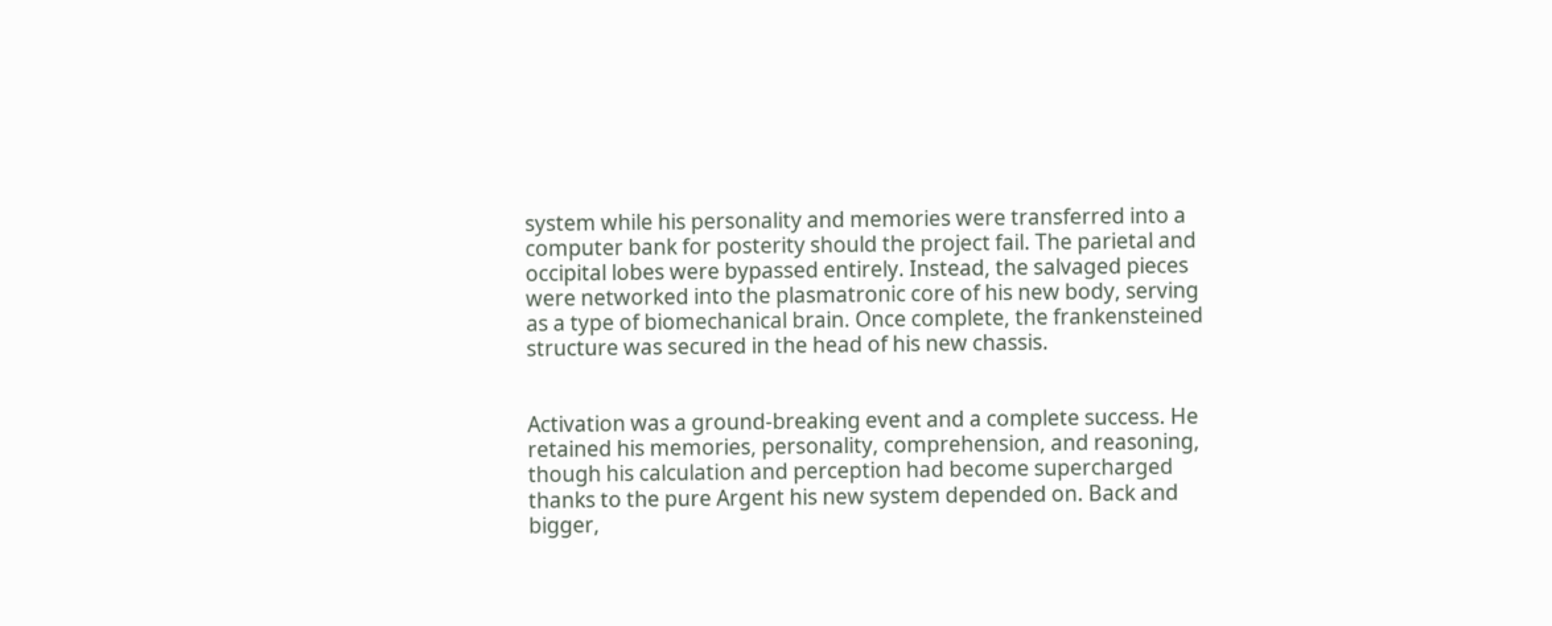system while his personality and memories were transferred into a computer bank for posterity should the project fail. The parietal and occipital lobes were bypassed entirely. Instead, the salvaged pieces were networked into the plasmatronic core of his new body, serving as a type of biomechanical brain. Once complete, the frankensteined structure was secured in the head of his new chassis.


Activation was a ground-breaking event and a complete success. He retained his memories, personality, comprehension, and reasoning, though his calculation and perception had become supercharged thanks to the pure Argent his new system depended on. Back and bigger,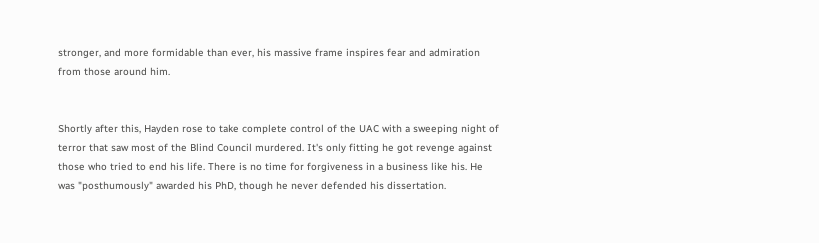stronger, and more formidable than ever, his massive frame inspires fear and admiration from those around him.


Shortly after this, Hayden rose to take complete control of the UAC with a sweeping night of terror that saw most of the Blind Council murdered. It's only fitting he got revenge against those who tried to end his life. There is no time for forgiveness in a business like his. He was "posthumously" awarded his PhD, though he never defended his dissertation.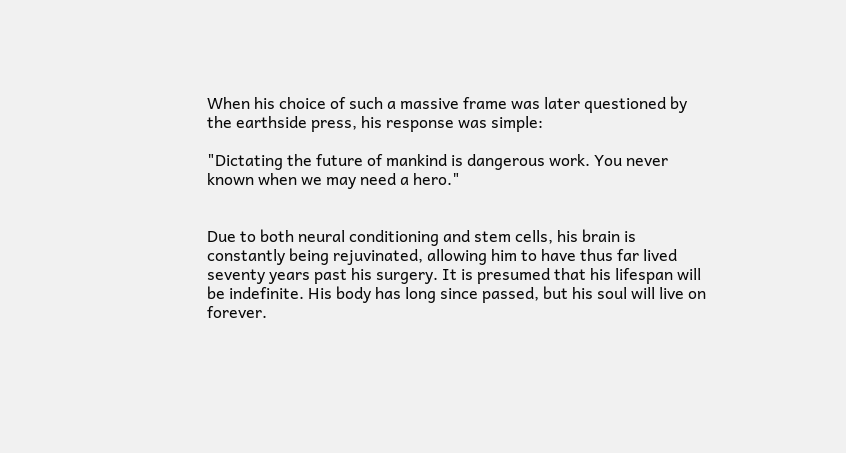When his choice of such a massive frame was later questioned by the earthside press, his response was simple:

"Dictating the future of mankind is dangerous work. You never known when we may need a hero."


Due to both neural conditioning and stem cells, his brain is constantly being rejuvinated, allowing him to have thus far lived seventy years past his surgery. It is presumed that his lifespan will be indefinite. His body has long since passed, but his soul will live on forever.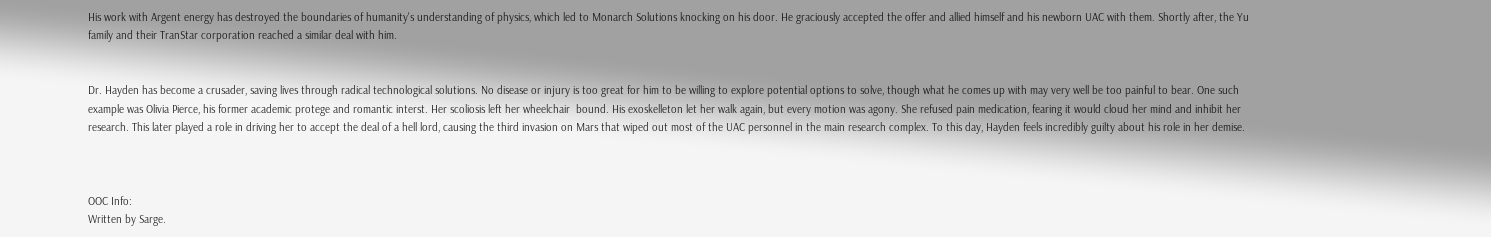His work with Argent energy has destroyed the boundaries of humanity's understanding of physics, which led to Monarch Solutions knocking on his door. He graciously accepted the offer and allied himself and his newborn UAC with them. Shortly after, the Yu family and their TranStar corporation reached a similar deal with him.


Dr. Hayden has become a crusader, saving lives through radical technological solutions. No disease or injury is too great for him to be willing to explore potential options to solve, though what he comes up with may very well be too painful to bear. One such example was Olivia Pierce, his former academic protege and romantic interst. Her scoliosis left her wheelchair  bound. His exoskelleton let her walk again, but every motion was agony. She refused pain medication, fearing it would cloud her mind and inhibit her research. This later played a role in driving her to accept the deal of a hell lord, causing the third invasion on Mars that wiped out most of the UAC personnel in the main research complex. To this day, Hayden feels incredibly guilty about his role in her demise.



OOC Info:
Written by Sarge.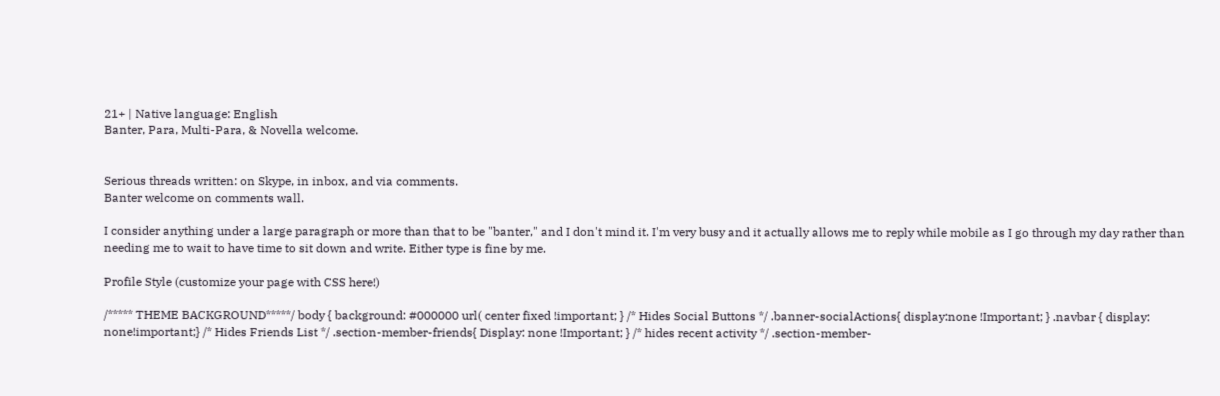21+ | Native language: English
Banter, Para, Multi-Para, & Novella welcome.


Serious threads written: on Skype, in inbox, and via comments.
Banter welcome on comments wall.

I consider anything under a large paragraph or more than that to be "banter," and I don't mind it. I'm very busy and it actually allows me to reply while mobile as I go through my day rather than needing me to wait to have time to sit down and write. Either type is fine by me.

Profile Style (customize your page with CSS here!)

/***** THEME BACKGROUND*****/ body { background: #000000 url( center fixed !important; } /* Hides Social Buttons */ .banner-socialActions{ display:none !Important; } .navbar { display: none!important;} /* Hides Friends List */ .section-member-friends{ Display: none !Important; } /* hides recent activity */ .section-member-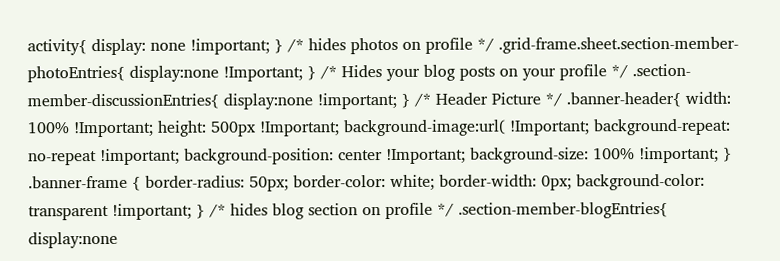activity{ display: none !important; } /* hides photos on profile */ .grid-frame.sheet.section-member-photoEntries{ display:none !Important; } /* Hides your blog posts on your profile */ .section-member-discussionEntries{ display:none !important; } /* Header Picture */ .banner-header{ width: 100% !Important; height: 500px !Important; background-image:url( !Important; background-repeat: no-repeat !important; background-position: center !Important; background-size: 100% !important; } .banner-frame { border-radius: 50px; border-color: white; border-width: 0px; background-color: transparent !important; } /* hides blog section on profile */ .section-member-blogEntries{ display:none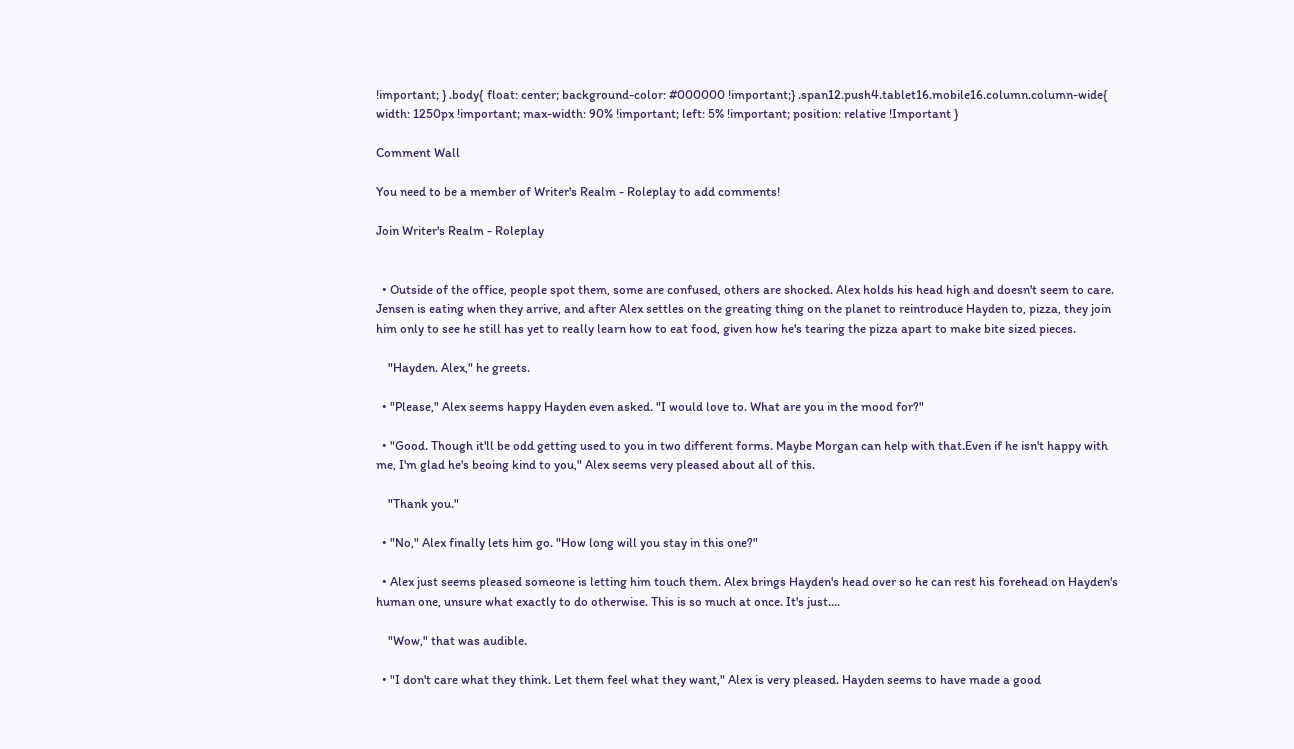!important; } .body{ float: center; background-color: #000000 !important;} .span12.push4.tablet16.mobile16.column.column-wide{ width: 1250px !important; max-width: 90% !important; left: 5% !important; position: relative !Important }

Comment Wall

You need to be a member of Writer's Realm - Roleplay to add comments!

Join Writer's Realm - Roleplay


  • Outside of the office, people spot them, some are confused, others are shocked. Alex holds his head high and doesn't seem to care. Jensen is eating when they arrive, and after Alex settles on the greating thing on the planet to reintroduce Hayden to, pizza, they join him only to see he still has yet to really learn how to eat food, given how he's tearing the pizza apart to make bite sized pieces.

    "Hayden. Alex," he greets.

  • "Please," Alex seems happy Hayden even asked. "I would love to. What are you in the mood for?"

  • "Good. Though it'll be odd getting used to you in two different forms. Maybe Morgan can help with that.Even if he isn't happy with me, I'm glad he's beoing kind to you," Alex seems very pleased about all of this.

    "Thank you."

  • "No," Alex finally lets him go. "How long will you stay in this one?"

  • Alex just seems pleased someone is letting him touch them. Alex brings Hayden's head over so he can rest his forehead on Hayden's human one, unsure what exactly to do otherwise. This is so much at once. It's just....

    "Wow," that was audible.

  • "I don't care what they think. Let them feel what they want," Alex is very pleased. Hayden seems to have made a good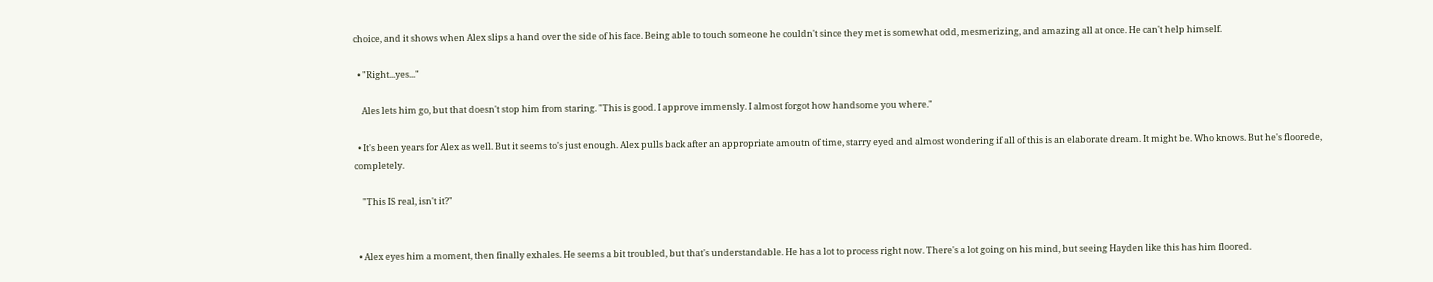choice, and it shows when Alex slips a hand over the side of his face. Being able to touch someone he couldn't since they met is somewhat odd, mesmerizing, and amazing all at once. He can't help himself.

  • "Right...yes..."

    Ales lets him go, but that doesn't stop him from staring. "This is good. I approve immensly. I almost forgot how handsome you where."

  • It's been years for Alex as well. But it seems to's just enough. Alex pulls back after an appropriate amoutn of time, starry eyed and almost wondering if all of this is an elaborate dream. It might be. Who knows. But he's floorede, completely.

    "This IS real, isn't it?"


  • Alex eyes him a moment, then finally exhales. He seems a bit troubled, but that's understandable. He has a lot to process right now. There's a lot going on his mind, but seeing Hayden like this has him floored.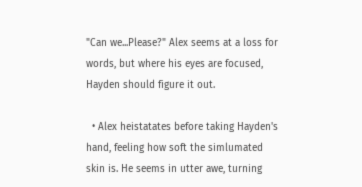"Can we...Please?" Alex seems at a loss for words, but where his eyes are focused, Hayden should figure it out.

  • Alex heistatates before taking Hayden's hand, feeling how soft the simlumated skin is. He seems in utter awe, turning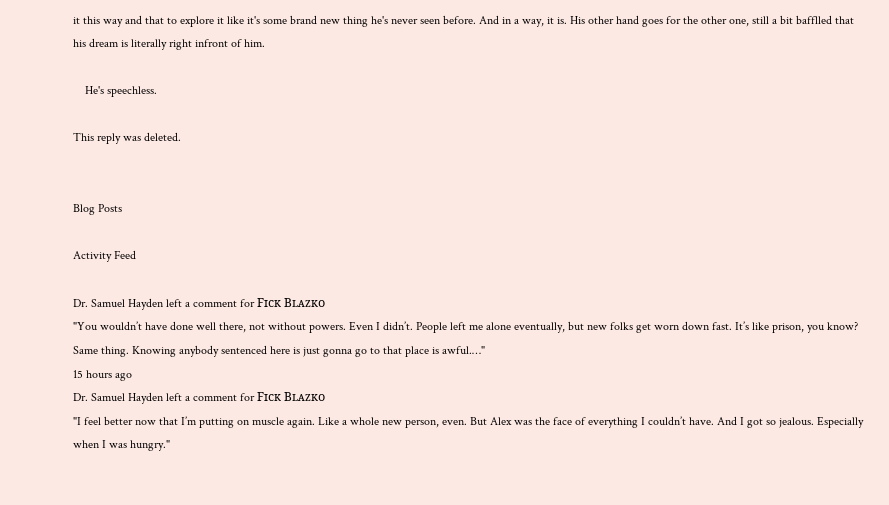it this way and that to explore it like it's some brand new thing he's never seen before. And in a way, it is. His other hand goes for the other one, still a bit bafflled that his dream is literally right infront of him.

    He's speechless.

This reply was deleted.


Blog Posts

Activity Feed

Dr. Samuel Hayden left a comment for Fɪᴄᴋ Bʟᴀᴢᴋᴏ
"You wouldn’t have done well there, not without powers. Even I didn’t. People left me alone eventually, but new folks get worn down fast. It’s like prison, you know? Same thing. Knowing anybody sentenced here is just gonna go to that place is awful.…"
15 hours ago
Dr. Samuel Hayden left a comment for Fɪᴄᴋ Bʟᴀᴢᴋᴏ
"I feel better now that I’m putting on muscle again. Like a whole new person, even. But Alex was the face of everything I couldn’t have. And I got so jealous. Especially when I was hungry."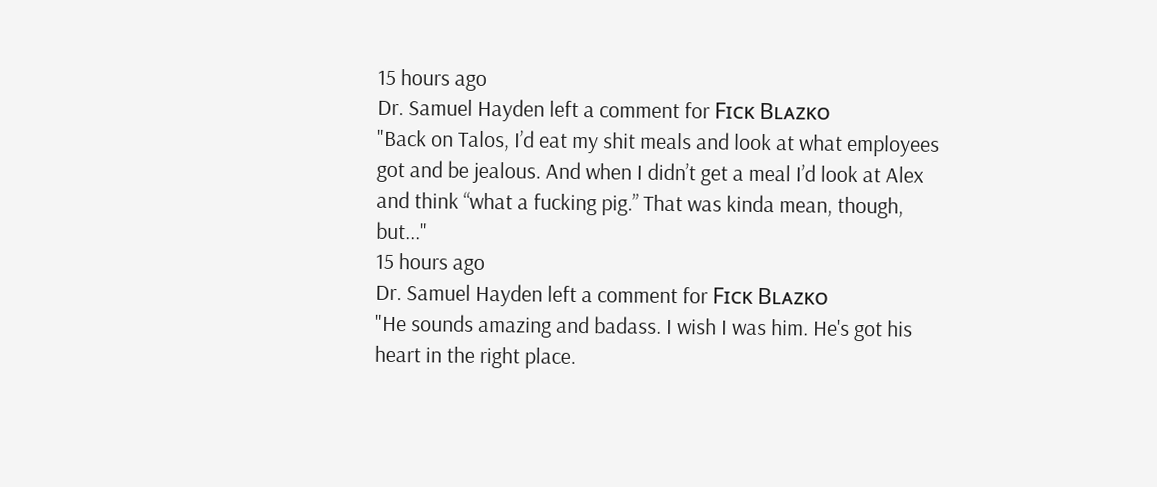15 hours ago
Dr. Samuel Hayden left a comment for Fɪᴄᴋ Bʟᴀᴢᴋᴏ
"Back on Talos, I’d eat my shit meals and look at what employees got and be jealous. And when I didn’t get a meal I’d look at Alex and think “what a fucking pig.” That was kinda mean, though, but..."
15 hours ago
Dr. Samuel Hayden left a comment for Fɪᴄᴋ Bʟᴀᴢᴋᴏ
"He sounds amazing and badass. I wish I was him. He's got his heart in the right place.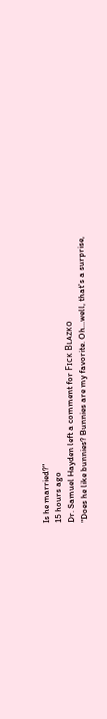Is he married?"
15 hours ago
Dr. Samuel Hayden left a comment for Fɪᴄᴋ Bʟᴀᴢᴋᴏ
"Does he like bunnies? Bunnies are my favorite. Oh...well, that's a surprise,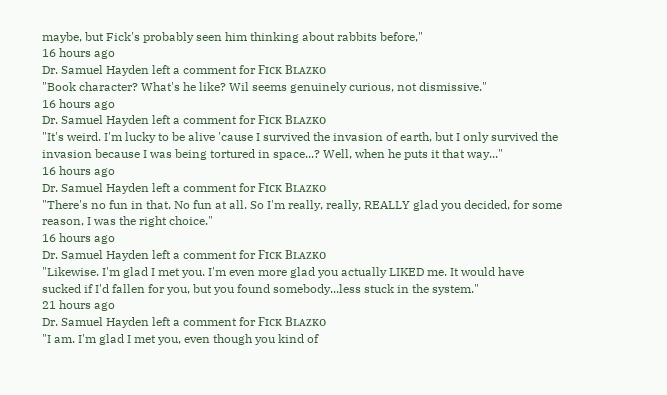maybe, but Fick's probably seen him thinking about rabbits before,"
16 hours ago
Dr. Samuel Hayden left a comment for Fɪᴄᴋ Bʟᴀᴢᴋᴏ
"Book character? What's he like? Wil seems genuinely curious, not dismissive."
16 hours ago
Dr. Samuel Hayden left a comment for Fɪᴄᴋ Bʟᴀᴢᴋᴏ
"It's weird. I'm lucky to be alive 'cause I survived the invasion of earth, but I only survived the invasion because I was being tortured in space...? Well, when he puts it that way..."
16 hours ago
Dr. Samuel Hayden left a comment for Fɪᴄᴋ Bʟᴀᴢᴋᴏ
"There's no fun in that. No fun at all. So I'm really, really, REALLY glad you decided, for some reason, I was the right choice."
16 hours ago
Dr. Samuel Hayden left a comment for Fɪᴄᴋ Bʟᴀᴢᴋᴏ
"Likewise. I'm glad I met you. I'm even more glad you actually LIKED me. It would have sucked if I'd fallen for you, but you found somebody...less stuck in the system."
21 hours ago
Dr. Samuel Hayden left a comment for Fɪᴄᴋ Bʟᴀᴢᴋᴏ
"I am. I'm glad I met you, even though you kind of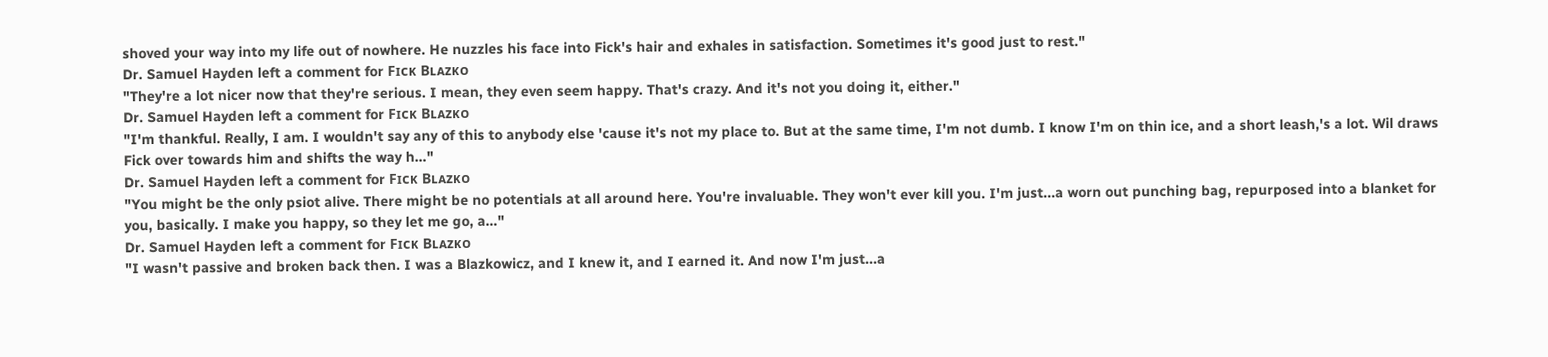shoved your way into my life out of nowhere. He nuzzles his face into Fick's hair and exhales in satisfaction. Sometimes it's good just to rest."
Dr. Samuel Hayden left a comment for Fɪᴄᴋ Bʟᴀᴢᴋᴏ
"They're a lot nicer now that they're serious. I mean, they even seem happy. That's crazy. And it's not you doing it, either."
Dr. Samuel Hayden left a comment for Fɪᴄᴋ Bʟᴀᴢᴋᴏ
"I'm thankful. Really, I am. I wouldn't say any of this to anybody else 'cause it's not my place to. But at the same time, I'm not dumb. I know I'm on thin ice, and a short leash,'s a lot. Wil draws Fick over towards him and shifts the way h…"
Dr. Samuel Hayden left a comment for Fɪᴄᴋ Bʟᴀᴢᴋᴏ
"You might be the only psiot alive. There might be no potentials at all around here. You're invaluable. They won't ever kill you. I'm just...a worn out punching bag, repurposed into a blanket for you, basically. I make you happy, so they let me go, a…"
Dr. Samuel Hayden left a comment for Fɪᴄᴋ Bʟᴀᴢᴋᴏ
"I wasn't passive and broken back then. I was a Blazkowicz, and I knew it, and I earned it. And now I'm just...a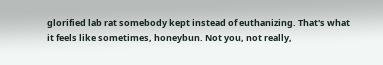glorified lab rat somebody kept instead of euthanizing. That's what it feels like sometimes, honeybun. Not you, not really,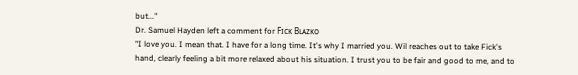but..."
Dr. Samuel Hayden left a comment for Fɪᴄᴋ Bʟᴀᴢᴋᴏ
"I love you. I mean that. I have for a long time. It's why I married you. Wil reaches out to take Fick's hand, clearly feeling a bit more relaxed about his situation. I trust you to be fair and good to me, and to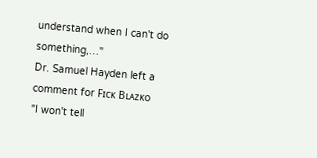understand when I can't do something,…"
Dr. Samuel Hayden left a comment for Fɪᴄᴋ Bʟᴀᴢᴋᴏ
"I won't tell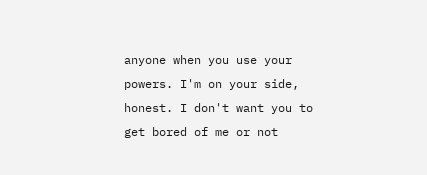anyone when you use your powers. I'm on your side, honest. I don't want you to get bored of me or not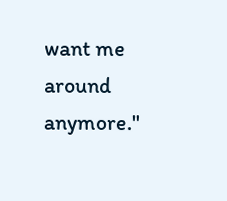want me around anymore."